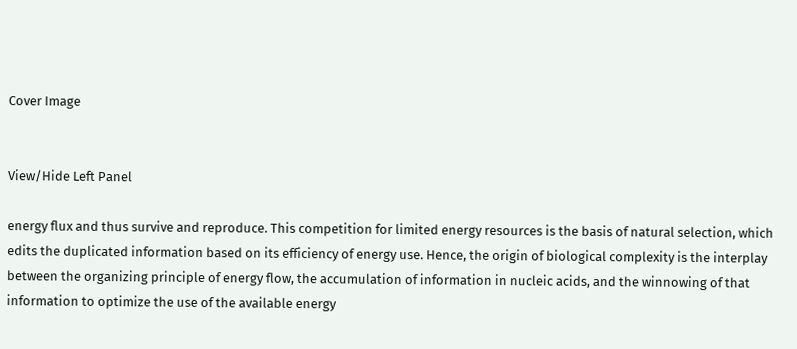Cover Image


View/Hide Left Panel

energy flux and thus survive and reproduce. This competition for limited energy resources is the basis of natural selection, which edits the duplicated information based on its efficiency of energy use. Hence, the origin of biological complexity is the interplay between the organizing principle of energy flow, the accumulation of information in nucleic acids, and the winnowing of that information to optimize the use of the available energy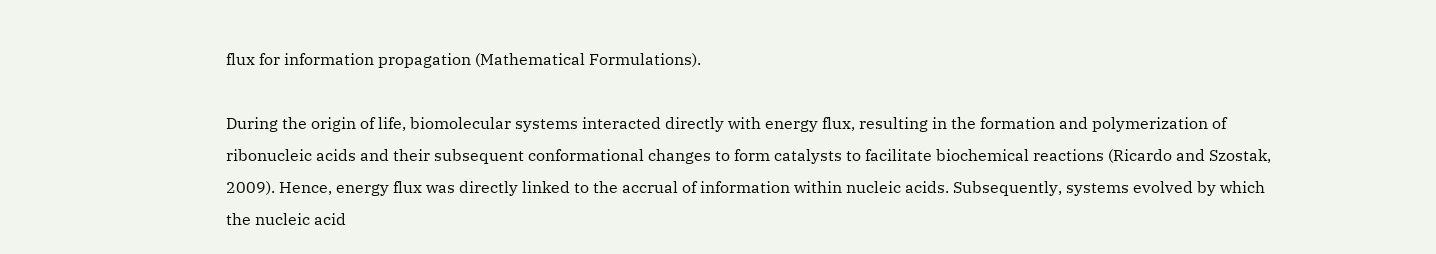flux for information propagation (Mathematical Formulations).

During the origin of life, biomolecular systems interacted directly with energy flux, resulting in the formation and polymerization of ribonucleic acids and their subsequent conformational changes to form catalysts to facilitate biochemical reactions (Ricardo and Szostak, 2009). Hence, energy flux was directly linked to the accrual of information within nucleic acids. Subsequently, systems evolved by which the nucleic acid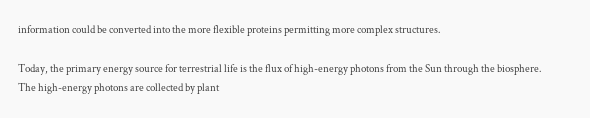information could be converted into the more flexible proteins permitting more complex structures.

Today, the primary energy source for terrestrial life is the flux of high-energy photons from the Sun through the biosphere. The high-energy photons are collected by plant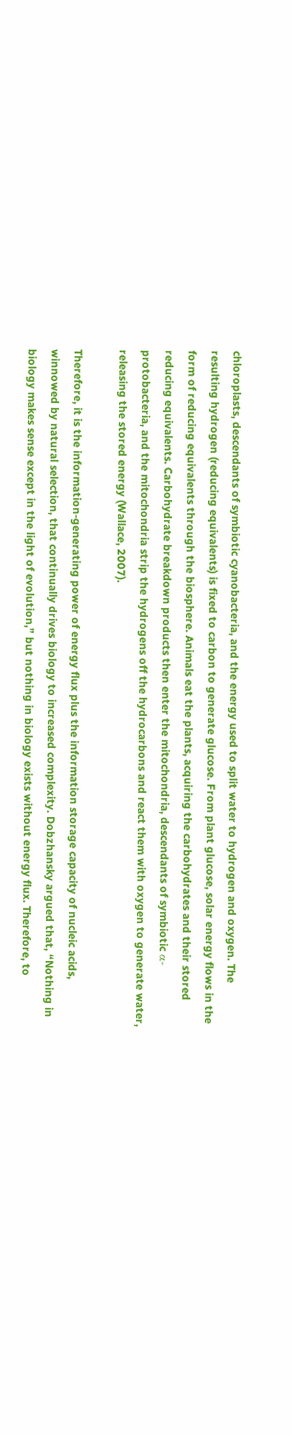chloroplasts, descendants of symbiotic cyanobacteria, and the energy used to split water to hydrogen and oxygen. The resulting hydrogen (reducing equivalents) is fixed to carbon to generate glucose. From plant glucose, solar energy flows in the form of reducing equivalents through the biosphere. Animals eat the plants, acquiring the carbohydrates and their stored reducing equivalents. Carbohydrate breakdown products then enter the mitochondria, descendants of symbiotic α-protobacteria, and the mitochondria strip the hydrogens off the hydrocarbons and react them with oxygen to generate water, releasing the stored energy (Wallace, 2007).

Therefore, it is the information-generating power of energy flux plus the information storage capacity of nucleic acids, winnowed by natural selection, that continually drives biology to increased complexity. Dobzhansky argued that, “Nothing in biology makes sense except in the light of evolution,” but nothing in biology exists without energy flux. Therefore, to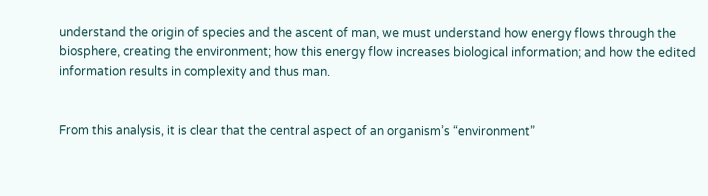understand the origin of species and the ascent of man, we must understand how energy flows through the biosphere, creating the environment; how this energy flow increases biological information; and how the edited information results in complexity and thus man.


From this analysis, it is clear that the central aspect of an organism’s “environment”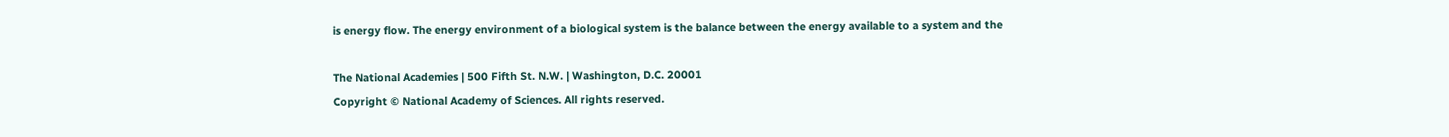is energy flow. The energy environment of a biological system is the balance between the energy available to a system and the

The National Academies | 500 Fifth St. N.W. | Washington, D.C. 20001
Copyright © National Academy of Sciences. All rights reserved.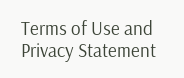Terms of Use and Privacy Statement